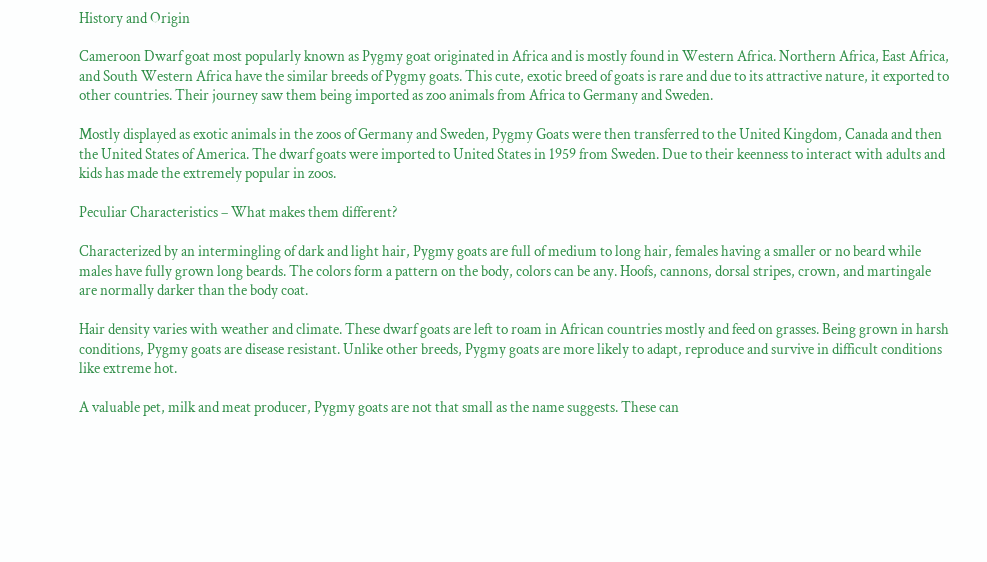History and Origin

Cameroon Dwarf goat most popularly known as Pygmy goat originated in Africa and is mostly found in Western Africa. Northern Africa, East Africa, and South Western Africa have the similar breeds of Pygmy goats. This cute, exotic breed of goats is rare and due to its attractive nature, it exported to other countries. Their journey saw them being imported as zoo animals from Africa to Germany and Sweden.

Mostly displayed as exotic animals in the zoos of Germany and Sweden, Pygmy Goats were then transferred to the United Kingdom, Canada and then the United States of America. The dwarf goats were imported to United States in 1959 from Sweden. Due to their keenness to interact with adults and kids has made the extremely popular in zoos.

Peculiar Characteristics – What makes them different?

Characterized by an intermingling of dark and light hair, Pygmy goats are full of medium to long hair, females having a smaller or no beard while males have fully grown long beards. The colors form a pattern on the body, colors can be any. Hoofs, cannons, dorsal stripes, crown, and martingale are normally darker than the body coat.

Hair density varies with weather and climate. These dwarf goats are left to roam in African countries mostly and feed on grasses. Being grown in harsh conditions, Pygmy goats are disease resistant. Unlike other breeds, Pygmy goats are more likely to adapt, reproduce and survive in difficult conditions like extreme hot.

A valuable pet, milk and meat producer, Pygmy goats are not that small as the name suggests. These can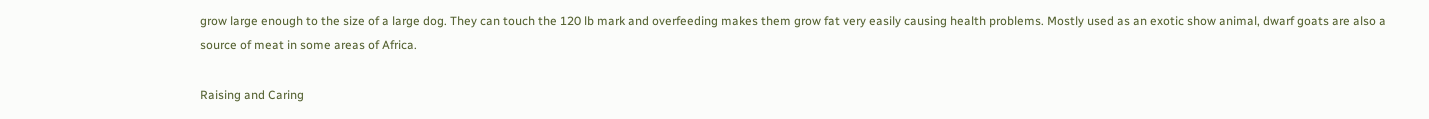grow large enough to the size of a large dog. They can touch the 120 lb mark and overfeeding makes them grow fat very easily causing health problems. Mostly used as an exotic show animal, dwarf goats are also a source of meat in some areas of Africa.

Raising and Caring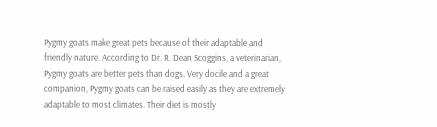Pygmy goats make great pets because of their adaptable and friendly nature. According to Dr. R. Dean Scoggins, a veterinarian, Pygmy goats are better pets than dogs. Very docile and a great companion, Pygmy goats can be raised easily as they are extremely adaptable to most climates. Their diet is mostly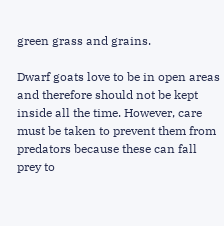green grass and grains.

Dwarf goats love to be in open areas and therefore should not be kept inside all the time. However, care must be taken to prevent them from predators because these can fall prey to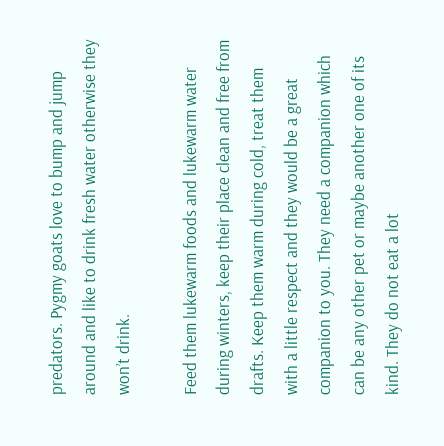predators. Pygmy goats love to bump and jump around and like to drink fresh water otherwise they won’t drink.

Feed them lukewarm foods and lukewarm water during winters, keep their place clean and free from drafts. Keep them warm during cold, treat them with a little respect and they would be a great companion to you. They need a companion which can be any other pet or maybe another one of its kind. They do not eat a lot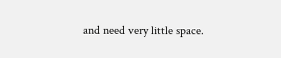and need very little space.